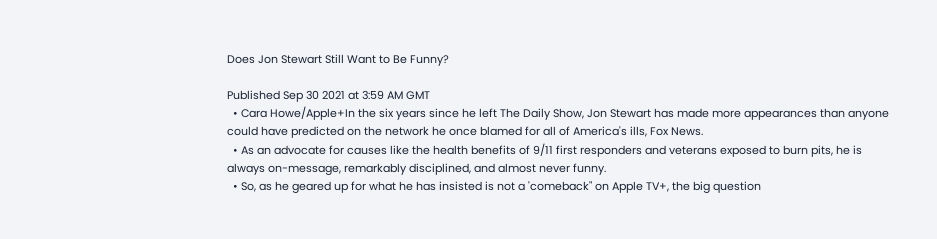Does Jon Stewart Still Want to Be Funny?

Published Sep 30 2021 at 3:59 AM GMT
  • Cara Howe/Apple+In the six years since he left The Daily Show, Jon Stewart has made more appearances than anyone could have predicted on the network he once blamed for all of America's ills, Fox News.
  • As an advocate for causes like the health benefits of 9/11 first responders and veterans exposed to burn pits, he is always on-message, remarkably disciplined, and almost never funny.
  • So, as he geared up for what he has insisted is not a 'comeback" on Apple TV+, the big question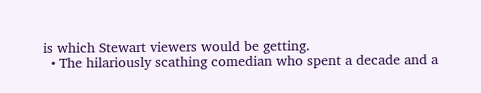is which Stewart viewers would be getting.
  • The hilariously scathing comedian who spent a decade and a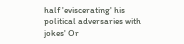half 'eviscerating' his political adversaries with jokes' Or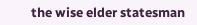the wise elder statesman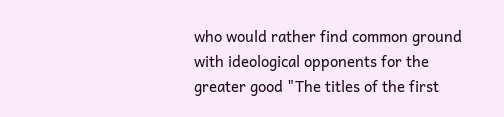who would rather find common ground with ideological opponents for the greater good "The titles of the first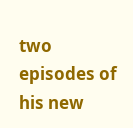two episodes of his new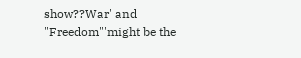show??War' and "Freedom"'might be the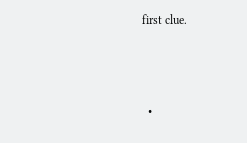first clue.



  •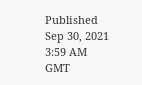Published Sep 30, 2021 3:59 AM GMT